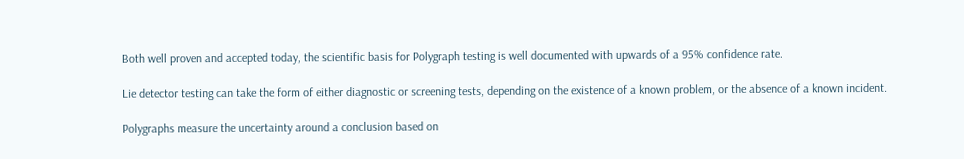Both well proven and accepted today, the scientific basis for Polygraph testing is well documented with upwards of a 95% confidence rate.

Lie detector testing can take the form of either diagnostic or screening tests, depending on the existence of a known problem, or the absence of a known incident.

Polygraphs measure the uncertainty around a conclusion based on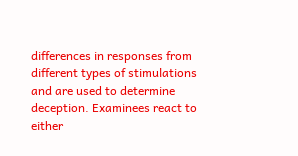differences in responses from different types of stimulations and are used to determine deception. Examinees react to either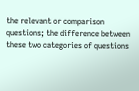the relevant or comparison questions; the difference between these two categories of questions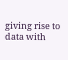giving rise to data with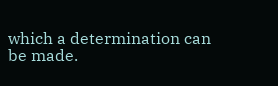which a determination can be made.